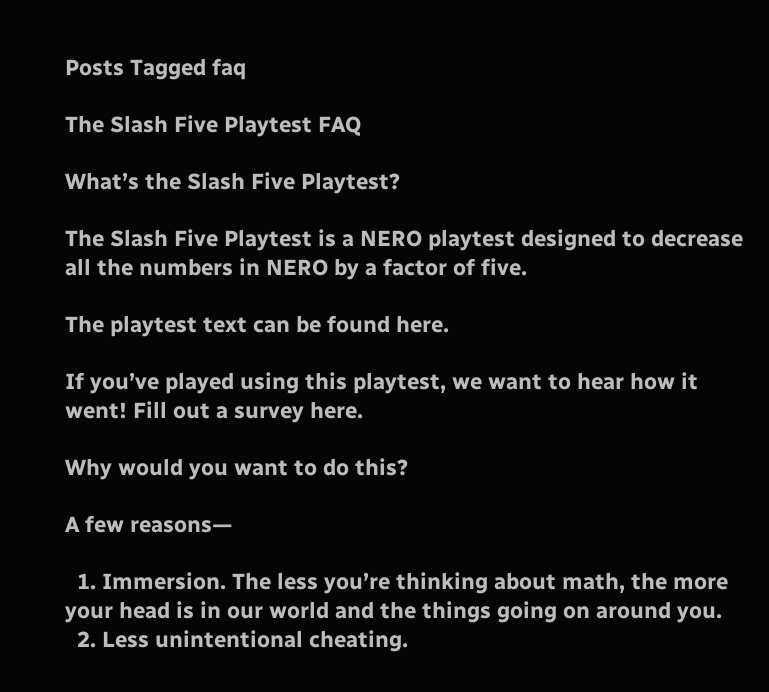Posts Tagged faq

The Slash Five Playtest FAQ

What’s the Slash Five Playtest?

The Slash Five Playtest is a NERO playtest designed to decrease all the numbers in NERO by a factor of five.

The playtest text can be found here.

If you’ve played using this playtest, we want to hear how it went! Fill out a survey here.

Why would you want to do this?

A few reasons—

  1. Immersion. The less you’re thinking about math, the more your head is in our world and the things going on around you.
  2. Less unintentional cheating.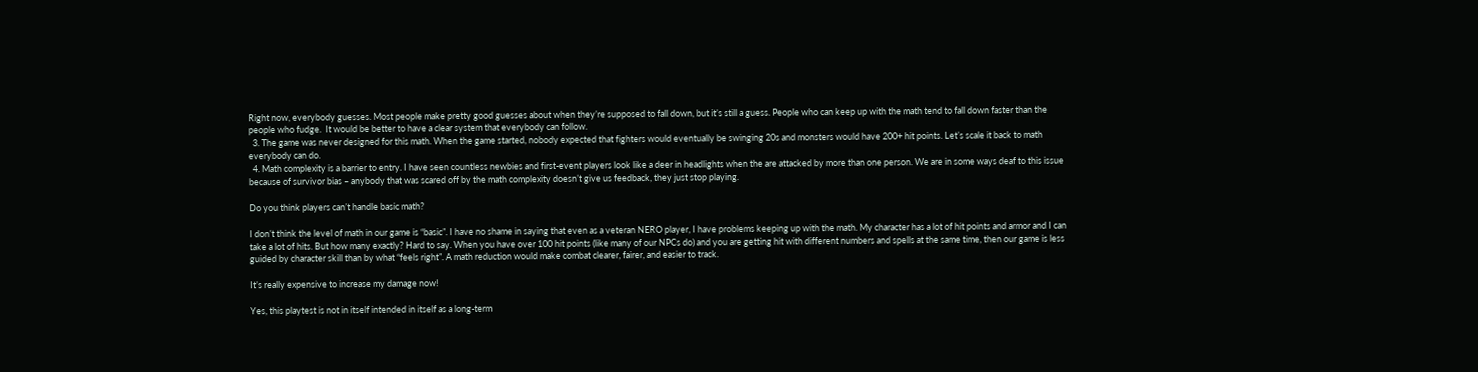Right now, everybody guesses. Most people make pretty good guesses about when they’re supposed to fall down, but it’s still a guess. People who can keep up with the math tend to fall down faster than the people who fudge.  It would be better to have a clear system that everybody can follow.
  3. The game was never designed for this math. When the game started, nobody expected that fighters would eventually be swinging 20s and monsters would have 200+ hit points. Let’s scale it back to math everybody can do.
  4. Math complexity is a barrier to entry. I have seen countless newbies and first-event players look like a deer in headlights when the are attacked by more than one person. We are in some ways deaf to this issue because of survivor bias – anybody that was scared off by the math complexity doesn’t give us feedback, they just stop playing.

Do you think players can’t handle basic math?

I don’t think the level of math in our game is “basic”. I have no shame in saying that even as a veteran NERO player, I have problems keeping up with the math. My character has a lot of hit points and armor and I can take a lot of hits. But how many exactly? Hard to say. When you have over 100 hit points (like many of our NPCs do) and you are getting hit with different numbers and spells at the same time, then our game is less guided by character skill than by what “feels right”. A math reduction would make combat clearer, fairer, and easier to track.

It’s really expensive to increase my damage now!

Yes, this playtest is not in itself intended in itself as a long-term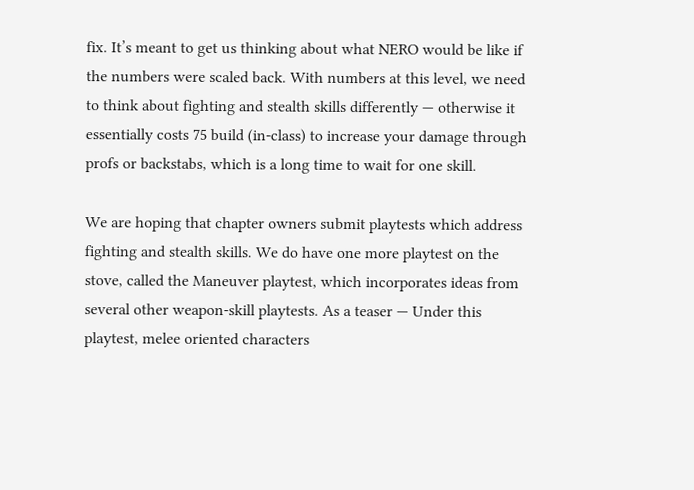fix. It’s meant to get us thinking about what NERO would be like if the numbers were scaled back. With numbers at this level, we need to think about fighting and stealth skills differently — otherwise it essentially costs 75 build (in-class) to increase your damage through profs or backstabs, which is a long time to wait for one skill.

We are hoping that chapter owners submit playtests which address fighting and stealth skills. We do have one more playtest on the stove, called the Maneuver playtest, which incorporates ideas from several other weapon-skill playtests. As a teaser — Under this playtest, melee oriented characters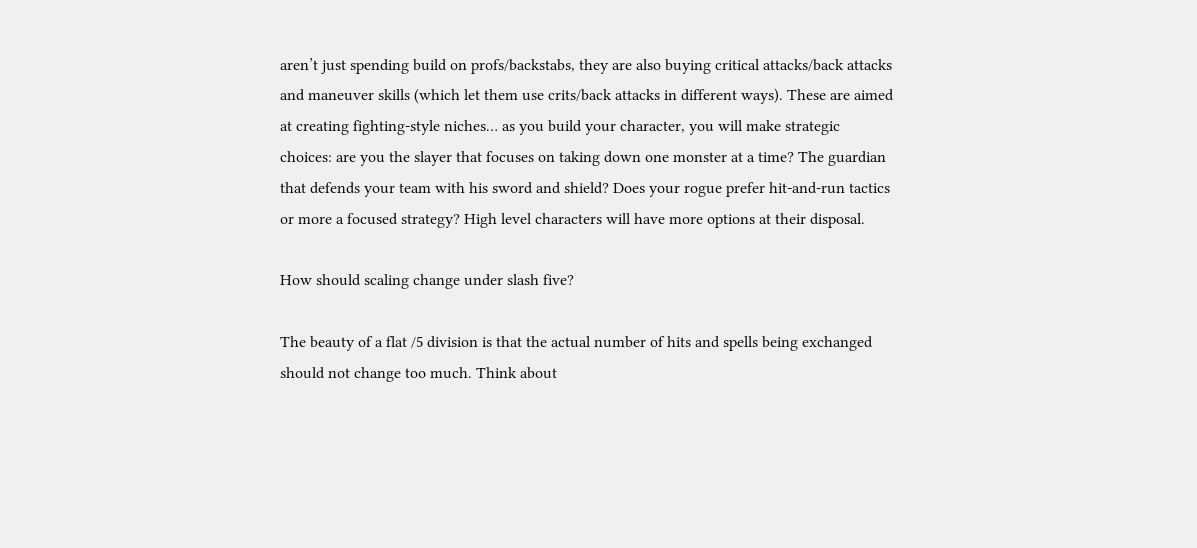aren’t just spending build on profs/backstabs, they are also buying critical attacks/back attacks and maneuver skills (which let them use crits/back attacks in different ways). These are aimed at creating fighting-style niches… as you build your character, you will make strategic choices: are you the slayer that focuses on taking down one monster at a time? The guardian that defends your team with his sword and shield? Does your rogue prefer hit-and-run tactics or more a focused strategy? High level characters will have more options at their disposal.

How should scaling change under slash five?

The beauty of a flat /5 division is that the actual number of hits and spells being exchanged should not change too much. Think about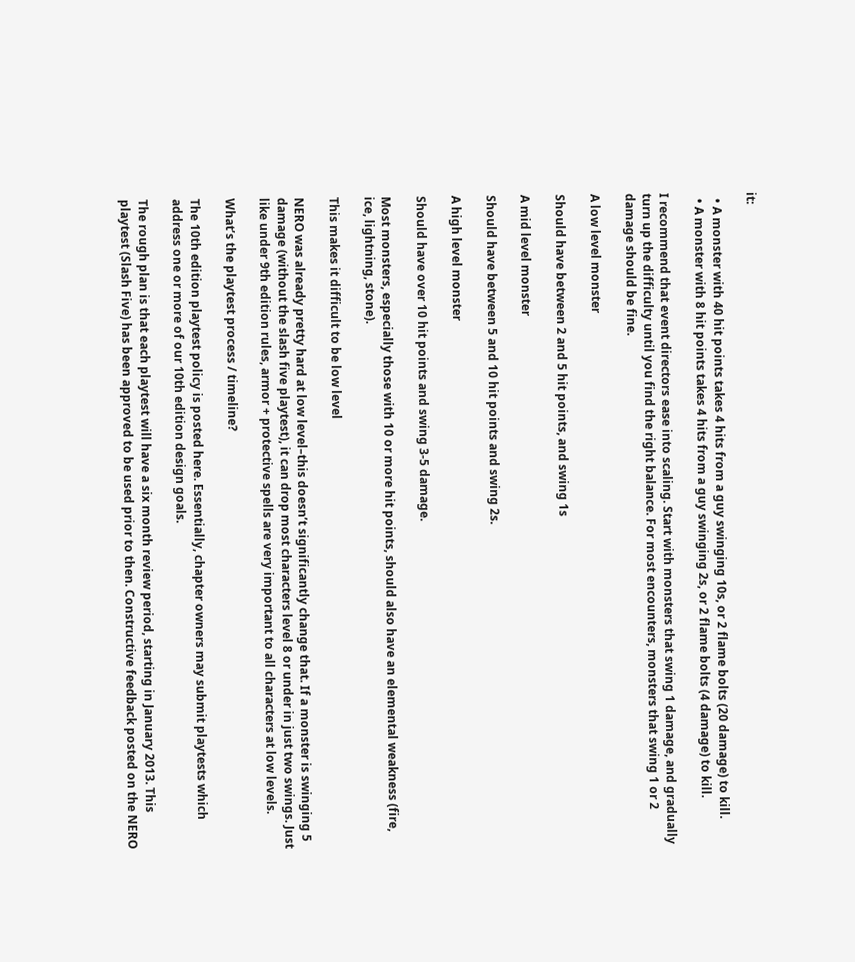it:

  • A monster with 40 hit points takes 4 hits from a guy swinging 10s, or 2 flame bolts (20 damage) to kill.
  • A monster with 8 hit points takes 4 hits from a guy swinging 2s, or 2 flame bolts (4 damage) to kill.

I recommend that event directors ease into scaling. Start with monsters that swing 1 damage, and gradually turn up the difficulty until you find the right balance. For most encounters, monsters that swing 1 or 2 damage should be fine.

A low level monster

Should have between 2 and 5 hit points, and swing 1s

A mid level monster

Should have between 5 and 10 hit points and swing 2s.

A high level monster

Should have over 10 hit points and swing 3-5 damage.

Most monsters, especially those with 10 or more hit points, should also have an elemental weakness (fire, ice, lightning, stone).

This makes it difficult to be low level

NERO was already pretty hard at low level–this doesn’t significantly change that. If a monster is swinging 5 damage (without the slash five playtest), it can drop most characters level 8 or under in just two swings. Just like under 9th edition rules, armor + protective spells are very important to all characters at low levels.

What’s the playtest process / timeline?

The 10th edition playtest policy is posted here. Essentially, chapter owners may submit playtests which address one or more of our 10th edition design goals.

The rough plan is that each playtest will have a six month review period, starting in January 2013. This playtest (Slash Five) has been approved to be used prior to then. Constructive feedback posted on the NERO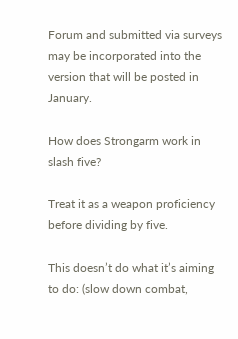Forum and submitted via surveys may be incorporated into the version that will be posted in January.

How does Strongarm work in slash five?

Treat it as a weapon proficiency before dividing by five.

This doesn’t do what it’s aiming to do: (slow down combat,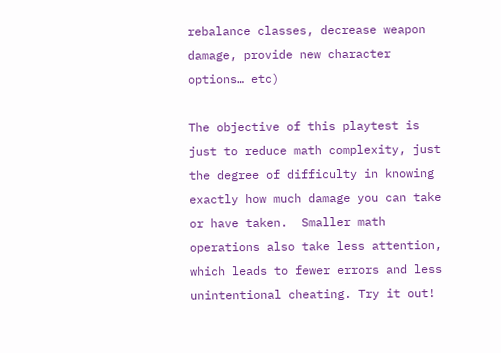rebalance classes, decrease weapon damage, provide new character options… etc)

The objective of this playtest is just to reduce math complexity, just the degree of difficulty in knowing exactly how much damage you can take or have taken.  Smaller math operations also take less attention, which leads to fewer errors and less unintentional cheating. Try it out!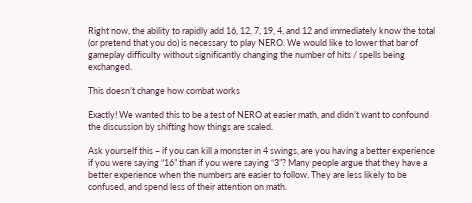Right now, the ability to rapidly add 16, 12, 7, 19, 4, and 12 and immediately know the total (or pretend that you do) is necessary to play NERO. We would like to lower that bar of gameplay difficulty without significantly changing the number of hits / spells being exchanged.

This doesn’t change how combat works

Exactly! We wanted this to be a test of NERO at easier math, and didn’t want to confound the discussion by shifting how things are scaled.

Ask yourself this – if you can kill a monster in 4 swings, are you having a better experience if you were saying “16” than if you were saying “3”? Many people argue that they have a better experience when the numbers are easier to follow. They are less likely to be confused, and spend less of their attention on math.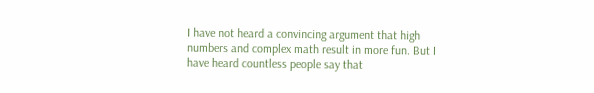I have not heard a convincing argument that high numbers and complex math result in more fun. But I have heard countless people say that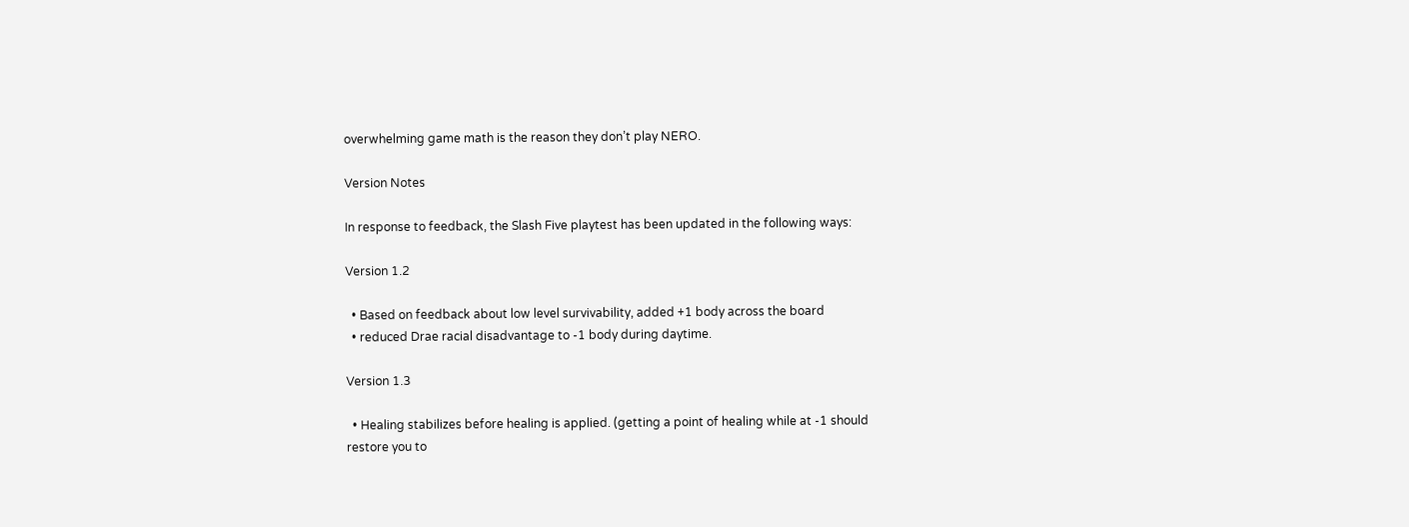overwhelming game math is the reason they don’t play NERO.

Version Notes

In response to feedback, the Slash Five playtest has been updated in the following ways:

Version 1.2

  • Based on feedback about low level survivability, added +1 body across the board
  • reduced Drae racial disadvantage to -1 body during daytime.

Version 1.3

  • Healing stabilizes before healing is applied. (getting a point of healing while at -1 should restore you to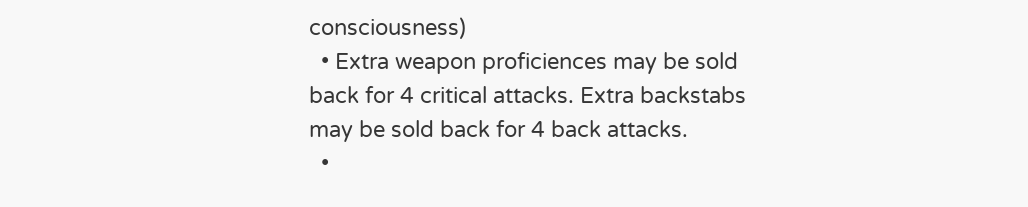consciousness)
  • Extra weapon proficiences may be sold back for 4 critical attacks. Extra backstabs may be sold back for 4 back attacks.
  •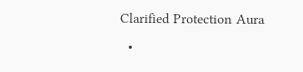Clarified Protection Aura
  •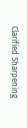Clarified Sharpening